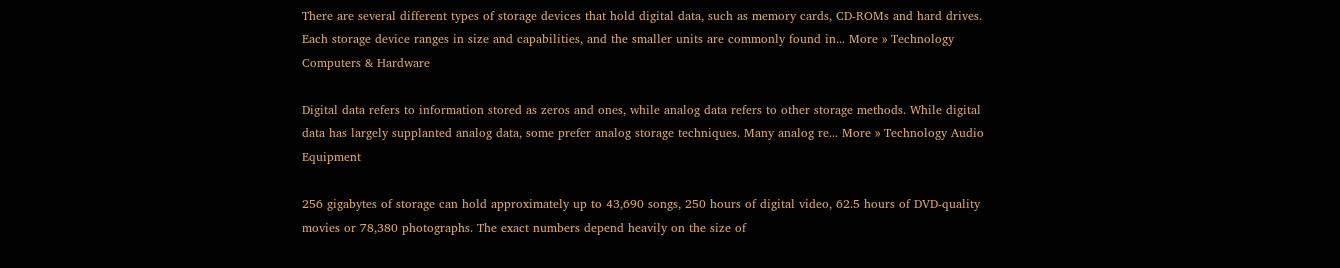There are several different types of storage devices that hold digital data, such as memory cards, CD-ROMs and hard drives. Each storage device ranges in size and capabilities, and the smaller units are commonly found in... More » Technology Computers & Hardware

Digital data refers to information stored as zeros and ones, while analog data refers to other storage methods. While digital data has largely supplanted analog data, some prefer analog storage techniques. Many analog re... More » Technology Audio Equipment

256 gigabytes of storage can hold approximately up to 43,690 songs, 250 hours of digital video, 62.5 hours of DVD-quality movies or 78,380 photographs. The exact numbers depend heavily on the size of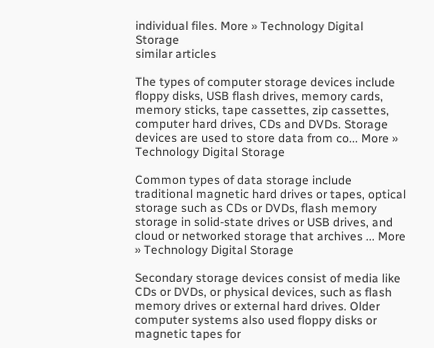individual files. More » Technology Digital Storage
similar articles

The types of computer storage devices include floppy disks, USB flash drives, memory cards, memory sticks, tape cassettes, zip cassettes, computer hard drives, CDs and DVDs. Storage devices are used to store data from co... More » Technology Digital Storage

Common types of data storage include traditional magnetic hard drives or tapes, optical storage such as CDs or DVDs, flash memory storage in solid-state drives or USB drives, and cloud or networked storage that archives ... More » Technology Digital Storage

Secondary storage devices consist of media like CDs or DVDs, or physical devices, such as flash memory drives or external hard drives. Older computer systems also used floppy disks or magnetic tapes for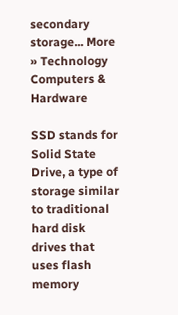secondary storage... More » Technology Computers & Hardware

SSD stands for Solid State Drive, a type of storage similar to traditional hard disk drives that uses flash memory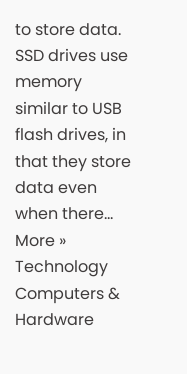to store data. SSD drives use memory similar to USB flash drives, in that they store data even when there... More » Technology Computers & Hardware